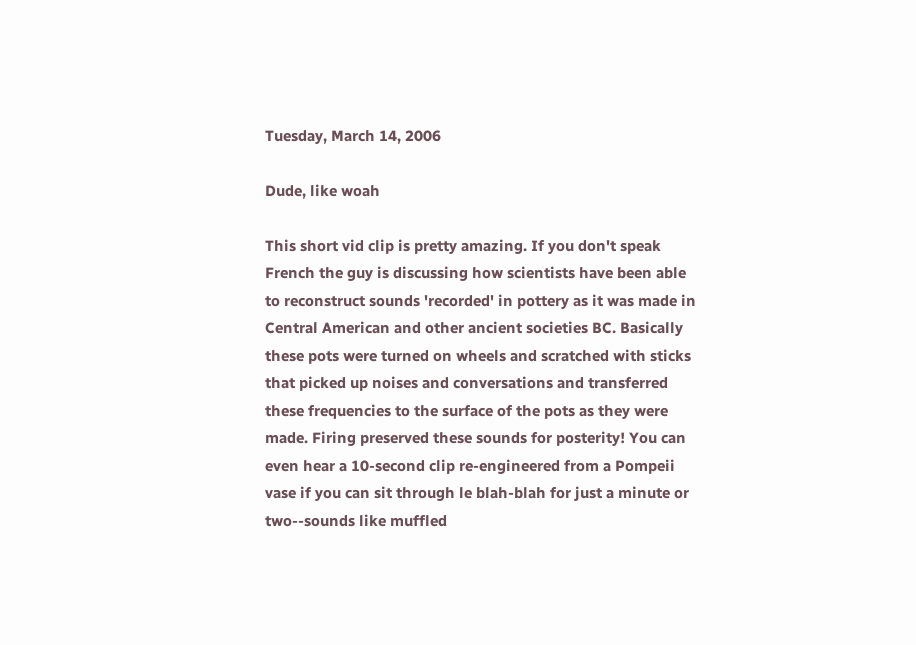Tuesday, March 14, 2006

Dude, like woah

This short vid clip is pretty amazing. If you don't speak French the guy is discussing how scientists have been able to reconstruct sounds 'recorded' in pottery as it was made in Central American and other ancient societies BC. Basically these pots were turned on wheels and scratched with sticks that picked up noises and conversations and transferred these frequencies to the surface of the pots as they were made. Firing preserved these sounds for posterity! You can even hear a 10-second clip re-engineered from a Pompeii vase if you can sit through le blah-blah for just a minute or two--sounds like muffled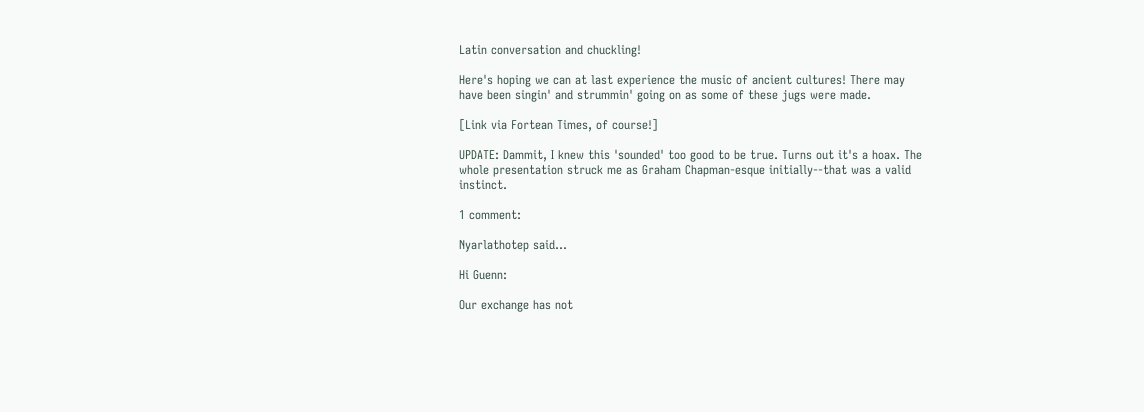Latin conversation and chuckling!

Here's hoping we can at last experience the music of ancient cultures! There may have been singin' and strummin' going on as some of these jugs were made.

[Link via Fortean Times, of course!]

UPDATE: Dammit, I knew this 'sounded' too good to be true. Turns out it's a hoax. The whole presentation struck me as Graham Chapman-esque initially--that was a valid instinct.

1 comment:

Nyarlathotep said...

Hi Guenn:

Our exchange has not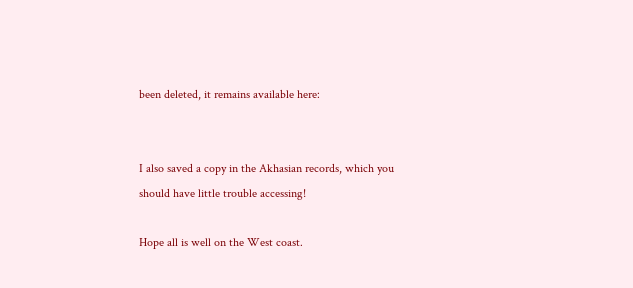been deleted, it remains available here:


I also saved a copy in the Akhasian records, which you should have little trouble accessing!

Hope all is well on the West coast.